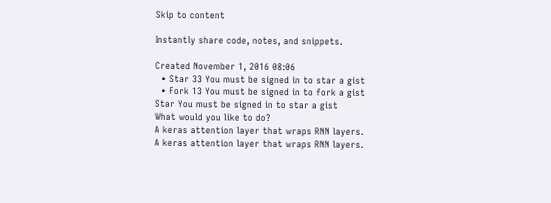Skip to content

Instantly share code, notes, and snippets.

Created November 1, 2016 08:06
  • Star 33 You must be signed in to star a gist
  • Fork 13 You must be signed in to fork a gist
Star You must be signed in to star a gist
What would you like to do?
A keras attention layer that wraps RNN layers.
A keras attention layer that wraps RNN layers.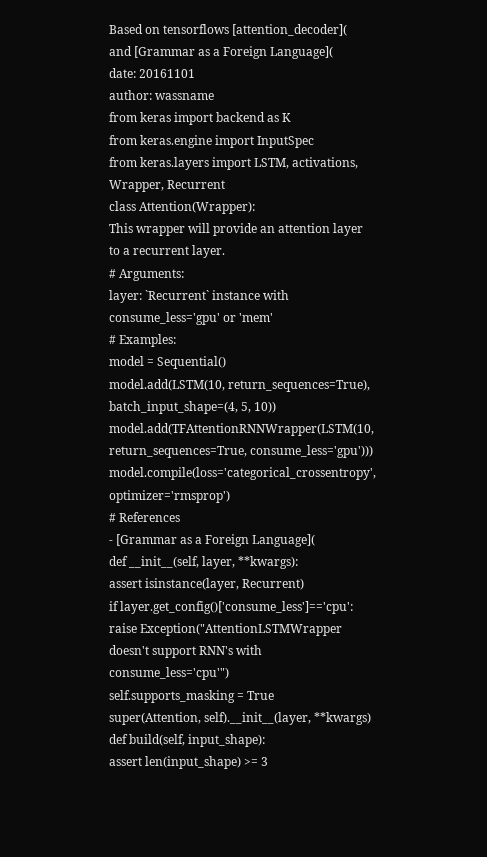Based on tensorflows [attention_decoder](
and [Grammar as a Foreign Language](
date: 20161101
author: wassname
from keras import backend as K
from keras.engine import InputSpec
from keras.layers import LSTM, activations, Wrapper, Recurrent
class Attention(Wrapper):
This wrapper will provide an attention layer to a recurrent layer.
# Arguments:
layer: `Recurrent` instance with consume_less='gpu' or 'mem'
# Examples:
model = Sequential()
model.add(LSTM(10, return_sequences=True), batch_input_shape=(4, 5, 10))
model.add(TFAttentionRNNWrapper(LSTM(10, return_sequences=True, consume_less='gpu')))
model.compile(loss='categorical_crossentropy', optimizer='rmsprop')
# References
- [Grammar as a Foreign Language](
def __init__(self, layer, **kwargs):
assert isinstance(layer, Recurrent)
if layer.get_config()['consume_less']=='cpu':
raise Exception("AttentionLSTMWrapper doesn't support RNN's with consume_less='cpu'")
self.supports_masking = True
super(Attention, self).__init__(layer, **kwargs)
def build(self, input_shape):
assert len(input_shape) >= 3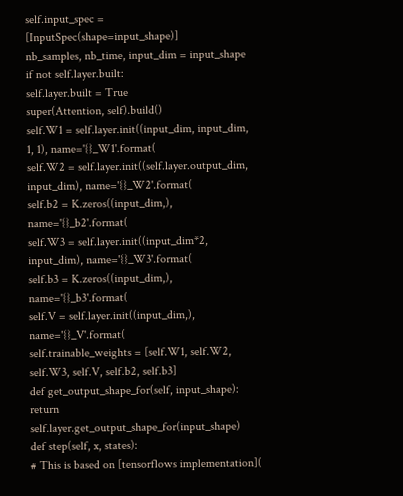self.input_spec = [InputSpec(shape=input_shape)]
nb_samples, nb_time, input_dim = input_shape
if not self.layer.built:
self.layer.built = True
super(Attention, self).build()
self.W1 = self.layer.init((input_dim, input_dim, 1, 1), name='{}_W1'.format(
self.W2 = self.layer.init((self.layer.output_dim, input_dim), name='{}_W2'.format(
self.b2 = K.zeros((input_dim,), name='{}_b2'.format(
self.W3 = self.layer.init((input_dim*2, input_dim), name='{}_W3'.format(
self.b3 = K.zeros((input_dim,), name='{}_b3'.format(
self.V = self.layer.init((input_dim,), name='{}_V'.format(
self.trainable_weights = [self.W1, self.W2, self.W3, self.V, self.b2, self.b3]
def get_output_shape_for(self, input_shape):
return self.layer.get_output_shape_for(input_shape)
def step(self, x, states):
# This is based on [tensorflows implementation](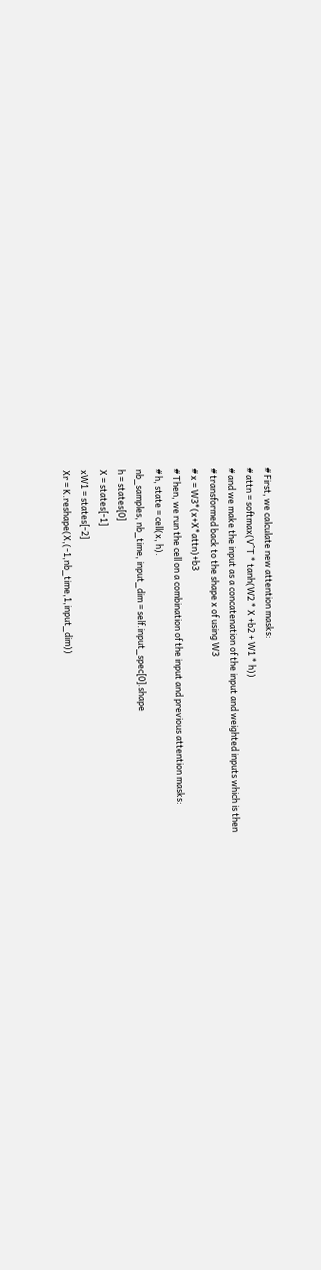# First, we calculate new attention masks:
# attn = softmax(V^T * tanh(W2 * X +b2 + W1 * h))
# and we make the input as a concatenation of the input and weighted inputs which is then
# transformed back to the shape x of using W3
# x = W3*(x+X*attn)+b3
# Then, we run the cell on a combination of the input and previous attention masks:
# h, state = cell(x, h).
nb_samples, nb_time, input_dim = self.input_spec[0].shape
h = states[0]
X = states[-1]
xW1 = states[-2]
Xr = K.reshape(X,(-1,nb_time,1,input_dim))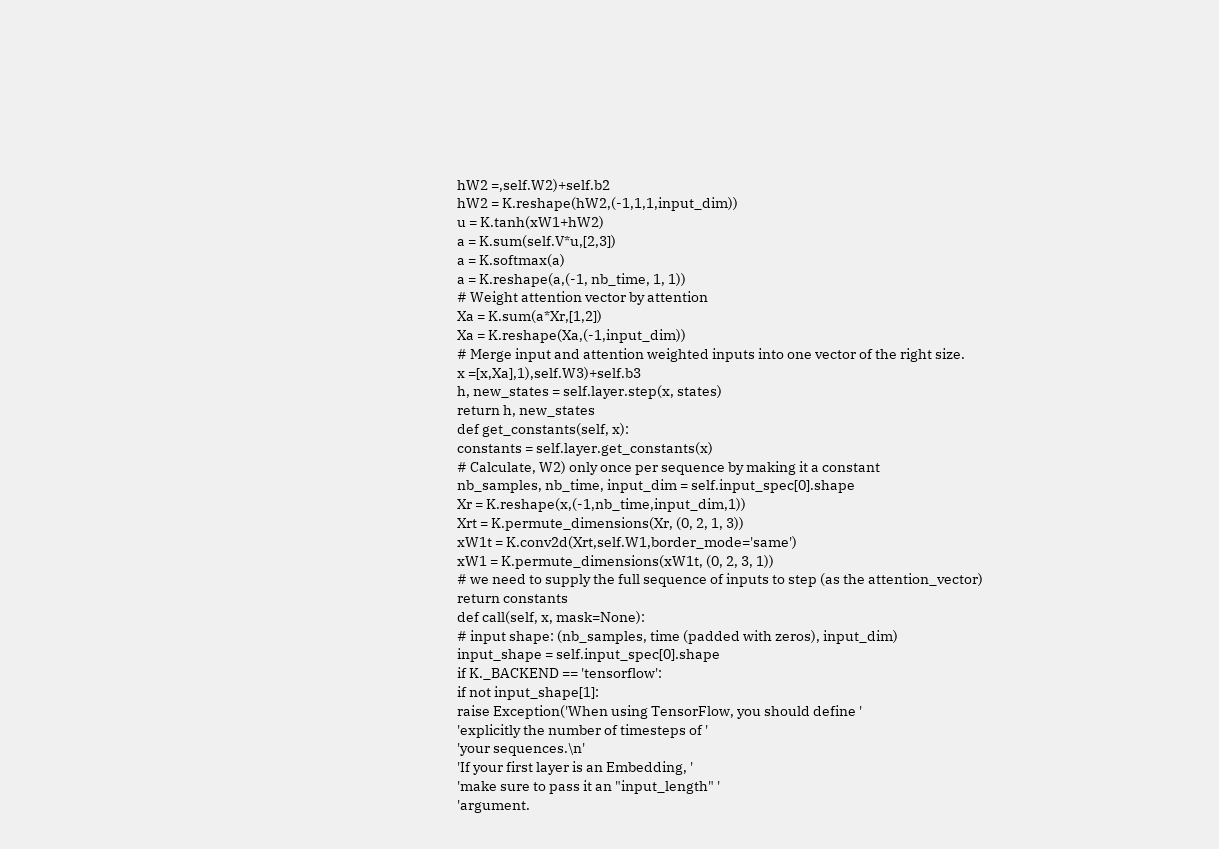hW2 =,self.W2)+self.b2
hW2 = K.reshape(hW2,(-1,1,1,input_dim))
u = K.tanh(xW1+hW2)
a = K.sum(self.V*u,[2,3])
a = K.softmax(a)
a = K.reshape(a,(-1, nb_time, 1, 1))
# Weight attention vector by attention
Xa = K.sum(a*Xr,[1,2])
Xa = K.reshape(Xa,(-1,input_dim))
# Merge input and attention weighted inputs into one vector of the right size.
x =[x,Xa],1),self.W3)+self.b3
h, new_states = self.layer.step(x, states)
return h, new_states
def get_constants(self, x):
constants = self.layer.get_constants(x)
# Calculate, W2) only once per sequence by making it a constant
nb_samples, nb_time, input_dim = self.input_spec[0].shape
Xr = K.reshape(x,(-1,nb_time,input_dim,1))
Xrt = K.permute_dimensions(Xr, (0, 2, 1, 3))
xW1t = K.conv2d(Xrt,self.W1,border_mode='same')
xW1 = K.permute_dimensions(xW1t, (0, 2, 3, 1))
# we need to supply the full sequence of inputs to step (as the attention_vector)
return constants
def call(self, x, mask=None):
# input shape: (nb_samples, time (padded with zeros), input_dim)
input_shape = self.input_spec[0].shape
if K._BACKEND == 'tensorflow':
if not input_shape[1]:
raise Exception('When using TensorFlow, you should define '
'explicitly the number of timesteps of '
'your sequences.\n'
'If your first layer is an Embedding, '
'make sure to pass it an "input_length" '
'argument.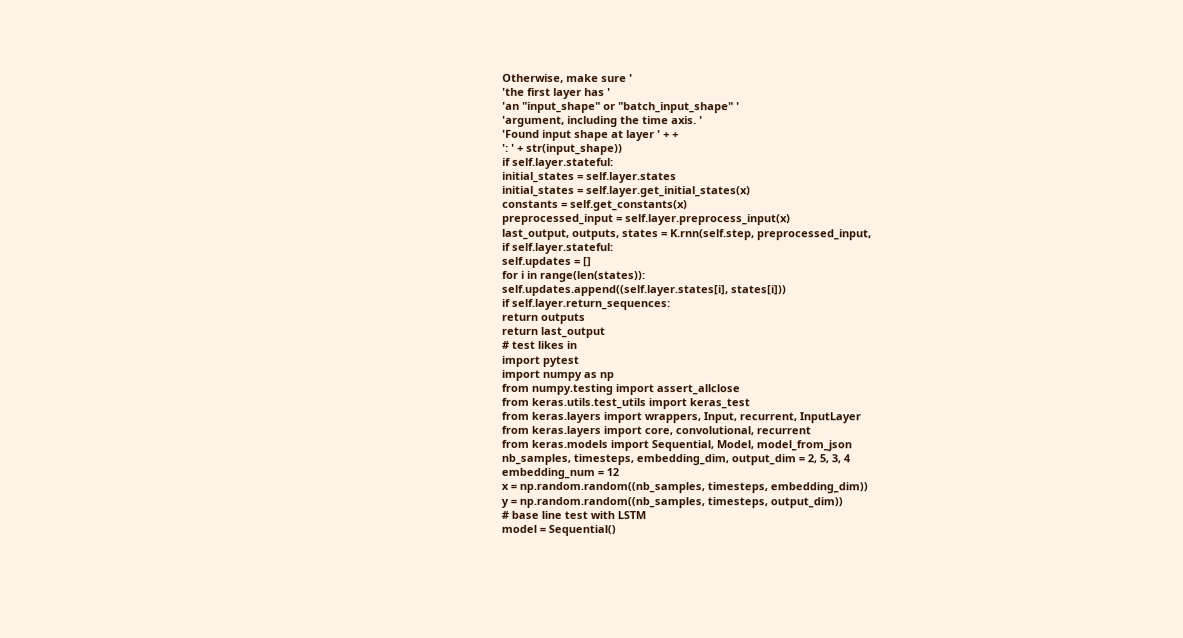Otherwise, make sure '
'the first layer has '
'an "input_shape" or "batch_input_shape" '
'argument, including the time axis. '
'Found input shape at layer ' + +
': ' + str(input_shape))
if self.layer.stateful:
initial_states = self.layer.states
initial_states = self.layer.get_initial_states(x)
constants = self.get_constants(x)
preprocessed_input = self.layer.preprocess_input(x)
last_output, outputs, states = K.rnn(self.step, preprocessed_input,
if self.layer.stateful:
self.updates = []
for i in range(len(states)):
self.updates.append((self.layer.states[i], states[i]))
if self.layer.return_sequences:
return outputs
return last_output
# test likes in
import pytest
import numpy as np
from numpy.testing import assert_allclose
from keras.utils.test_utils import keras_test
from keras.layers import wrappers, Input, recurrent, InputLayer
from keras.layers import core, convolutional, recurrent
from keras.models import Sequential, Model, model_from_json
nb_samples, timesteps, embedding_dim, output_dim = 2, 5, 3, 4
embedding_num = 12
x = np.random.random((nb_samples, timesteps, embedding_dim))
y = np.random.random((nb_samples, timesteps, output_dim))
# base line test with LSTM
model = Sequential()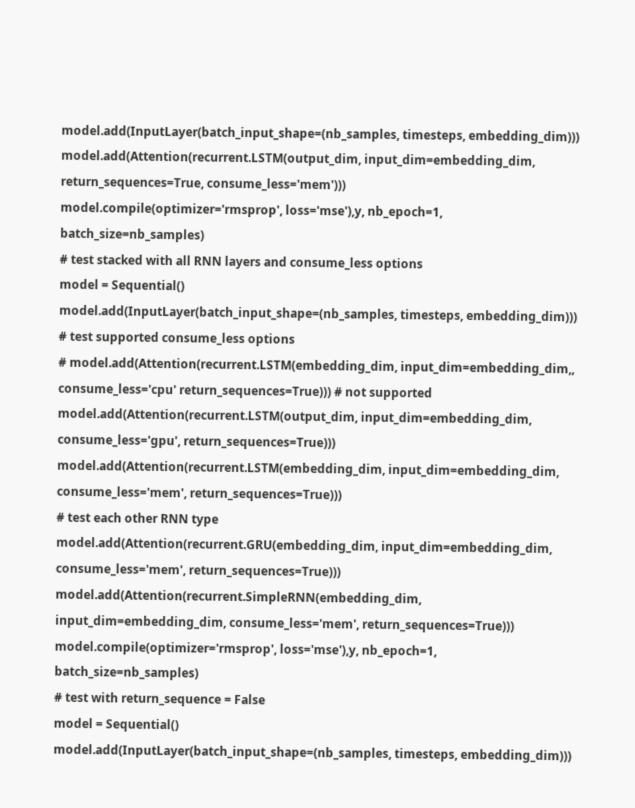model.add(InputLayer(batch_input_shape=(nb_samples, timesteps, embedding_dim)))
model.add(Attention(recurrent.LSTM(output_dim, input_dim=embedding_dim, return_sequences=True, consume_less='mem')))
model.compile(optimizer='rmsprop', loss='mse'),y, nb_epoch=1, batch_size=nb_samples)
# test stacked with all RNN layers and consume_less options
model = Sequential()
model.add(InputLayer(batch_input_shape=(nb_samples, timesteps, embedding_dim)))
# test supported consume_less options
# model.add(Attention(recurrent.LSTM(embedding_dim, input_dim=embedding_dim,, consume_less='cpu' return_sequences=True))) # not supported
model.add(Attention(recurrent.LSTM(output_dim, input_dim=embedding_dim, consume_less='gpu', return_sequences=True)))
model.add(Attention(recurrent.LSTM(embedding_dim, input_dim=embedding_dim, consume_less='mem', return_sequences=True)))
# test each other RNN type
model.add(Attention(recurrent.GRU(embedding_dim, input_dim=embedding_dim, consume_less='mem', return_sequences=True)))
model.add(Attention(recurrent.SimpleRNN(embedding_dim, input_dim=embedding_dim, consume_less='mem', return_sequences=True)))
model.compile(optimizer='rmsprop', loss='mse'),y, nb_epoch=1, batch_size=nb_samples)
# test with return_sequence = False
model = Sequential()
model.add(InputLayer(batch_input_shape=(nb_samples, timesteps, embedding_dim)))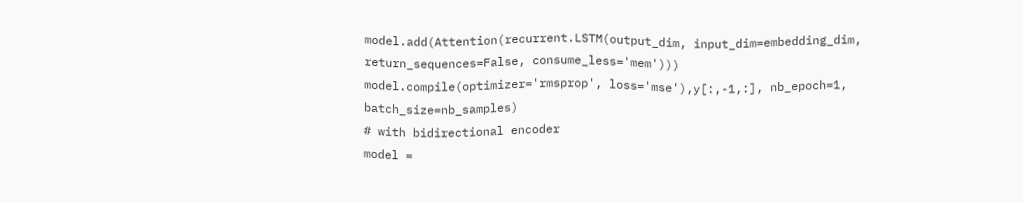model.add(Attention(recurrent.LSTM(output_dim, input_dim=embedding_dim, return_sequences=False, consume_less='mem')))
model.compile(optimizer='rmsprop', loss='mse'),y[:,-1,:], nb_epoch=1, batch_size=nb_samples)
# with bidirectional encoder
model =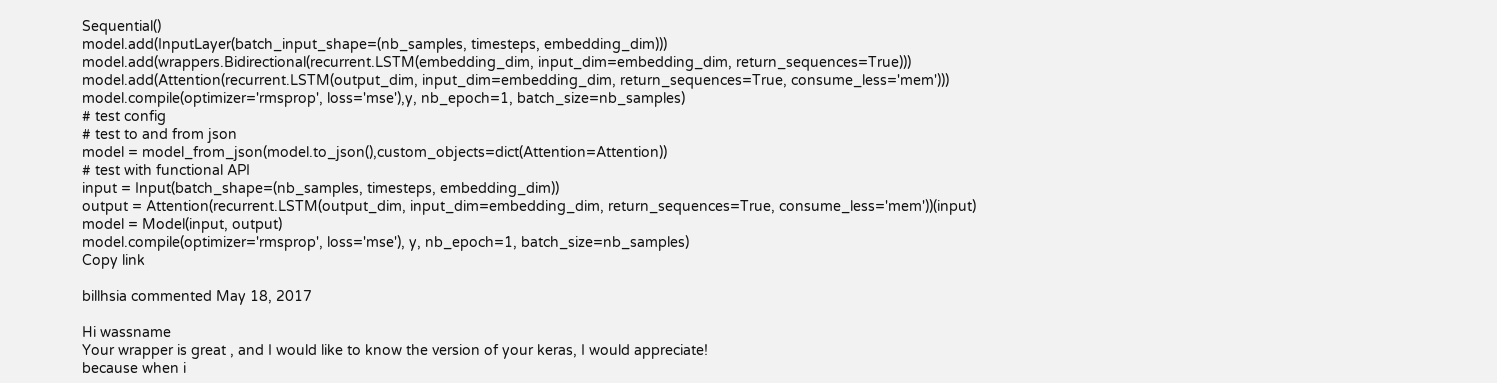Sequential()
model.add(InputLayer(batch_input_shape=(nb_samples, timesteps, embedding_dim)))
model.add(wrappers.Bidirectional(recurrent.LSTM(embedding_dim, input_dim=embedding_dim, return_sequences=True)))
model.add(Attention(recurrent.LSTM(output_dim, input_dim=embedding_dim, return_sequences=True, consume_less='mem')))
model.compile(optimizer='rmsprop', loss='mse'),y, nb_epoch=1, batch_size=nb_samples)
# test config
# test to and from json
model = model_from_json(model.to_json(),custom_objects=dict(Attention=Attention))
# test with functional API
input = Input(batch_shape=(nb_samples, timesteps, embedding_dim))
output = Attention(recurrent.LSTM(output_dim, input_dim=embedding_dim, return_sequences=True, consume_less='mem'))(input)
model = Model(input, output)
model.compile(optimizer='rmsprop', loss='mse'), y, nb_epoch=1, batch_size=nb_samples)
Copy link

billhsia commented May 18, 2017

Hi wassname
Your wrapper is great , and I would like to know the version of your keras, I would appreciate!
because when i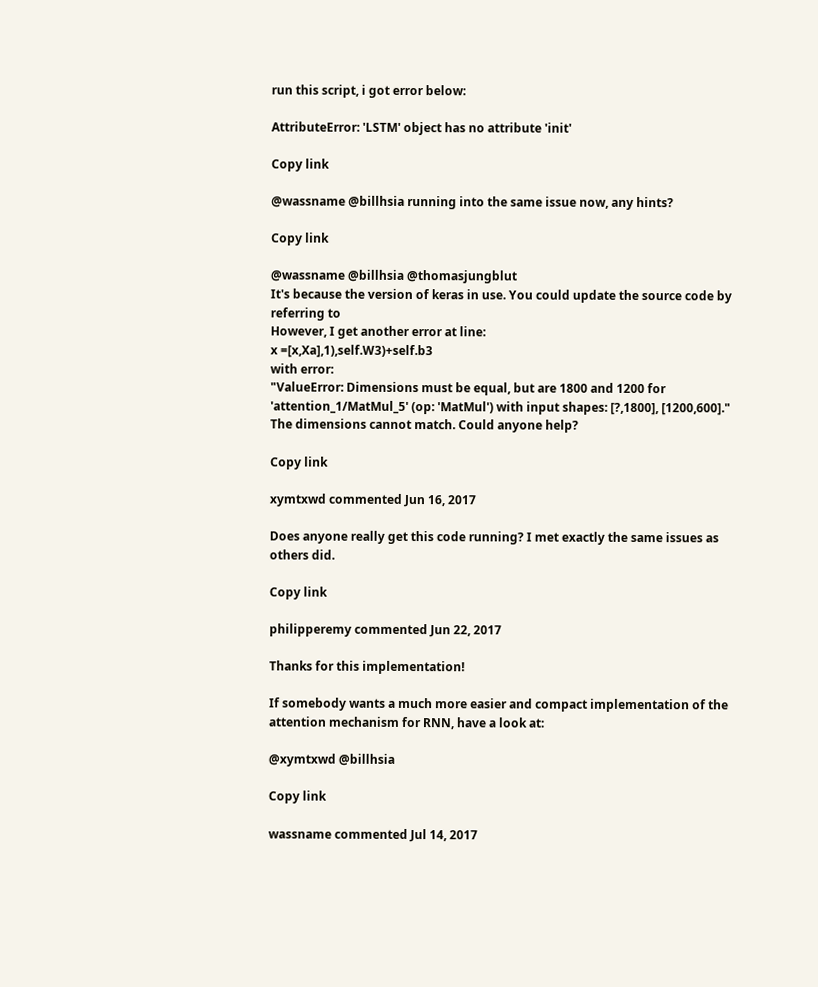run this script, i got error below:

AttributeError: 'LSTM' object has no attribute 'init'

Copy link

@wassname @billhsia running into the same issue now, any hints?

Copy link

@wassname @billhsia @thomasjungblut
It's because the version of keras in use. You could update the source code by referring to
However, I get another error at line:
x =[x,Xa],1),self.W3)+self.b3
with error:
"ValueError: Dimensions must be equal, but are 1800 and 1200 for 'attention_1/MatMul_5' (op: 'MatMul') with input shapes: [?,1800], [1200,600]."
The dimensions cannot match. Could anyone help?

Copy link

xymtxwd commented Jun 16, 2017

Does anyone really get this code running? I met exactly the same issues as others did.

Copy link

philipperemy commented Jun 22, 2017

Thanks for this implementation!

If somebody wants a much more easier and compact implementation of the attention mechanism for RNN, have a look at:

@xymtxwd @billhsia

Copy link

wassname commented Jul 14, 2017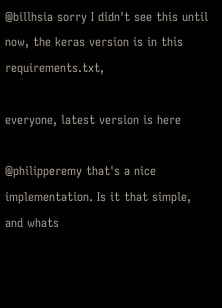@billhsia sorry I didn't see this until now, the keras version is in this requirements.txt,

everyone, latest version is here

@philipperemy that's a nice implementation. Is it that simple, and whats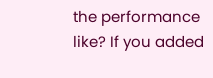the performance like? If you added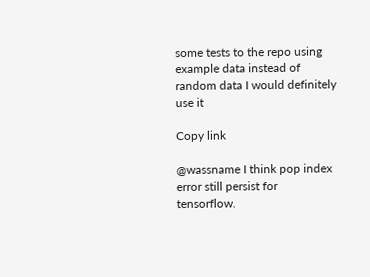some tests to the repo using example data instead of random data I would definitely use it

Copy link

@wassname I think pop index error still persist for tensorflow.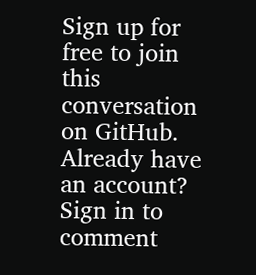Sign up for free to join this conversation on GitHub. Already have an account? Sign in to comment